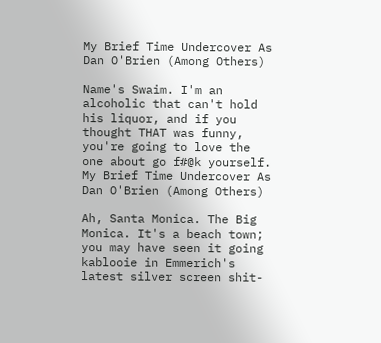My Brief Time Undercover As Dan O'Brien (Among Others)

Name's Swaim. I'm an alcoholic that can't hold his liquor, and if you thought THAT was funny, you're going to love the one about go f#@k yourself.
My Brief Time Undercover As Dan O'Brien (Among Others)

Ah, Santa Monica. The Big Monica. It's a beach town; you may have seen it going kablooie in Emmerich's latest silver screen shit-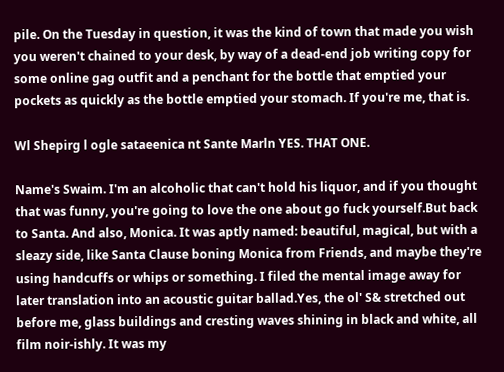pile. On the Tuesday in question, it was the kind of town that made you wish you weren't chained to your desk, by way of a dead-end job writing copy for some online gag outfit and a penchant for the bottle that emptied your pockets as quickly as the bottle emptied your stomach. If you're me, that is.

Wl Shepirg l ogle sataeenica nt Sante Marln YES. THAT ONE.

Name's Swaim. I'm an alcoholic that can't hold his liquor, and if you thought
that was funny, you're going to love the one about go fuck yourself.But back to Santa. And also, Monica. It was aptly named: beautiful, magical, but with a sleazy side, like Santa Clause boning Monica from Friends, and maybe they're using handcuffs or whips or something. I filed the mental image away for later translation into an acoustic guitar ballad.Yes, the ol' S& stretched out before me, glass buildings and cresting waves shining in black and white, all film noir-ishly. It was my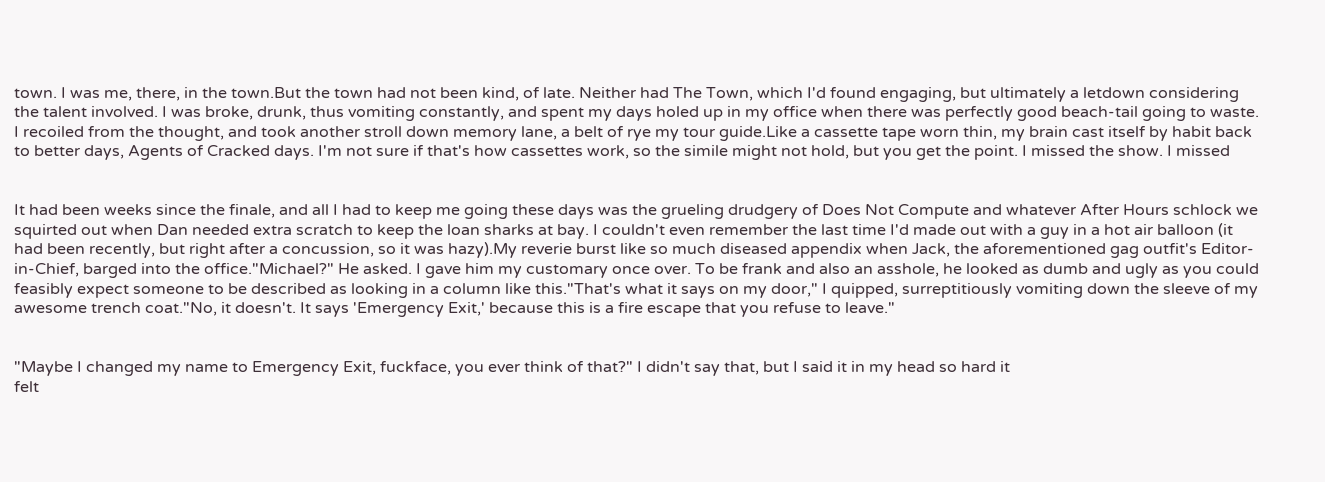town. I was me, there, in the town.But the town had not been kind, of late. Neither had The Town, which I'd found engaging, but ultimately a letdown considering the talent involved. I was broke, drunk, thus vomiting constantly, and spent my days holed up in my office when there was perfectly good beach-tail going to waste. I recoiled from the thought, and took another stroll down memory lane, a belt of rye my tour guide.Like a cassette tape worn thin, my brain cast itself by habit back to better days, Agents of Cracked days. I'm not sure if that's how cassettes work, so the simile might not hold, but you get the point. I missed the show. I missed


It had been weeks since the finale, and all I had to keep me going these days was the grueling drudgery of Does Not Compute and whatever After Hours schlock we squirted out when Dan needed extra scratch to keep the loan sharks at bay. I couldn't even remember the last time I'd made out with a guy in a hot air balloon (it had been recently, but right after a concussion, so it was hazy).My reverie burst like so much diseased appendix when Jack, the aforementioned gag outfit's Editor-in-Chief, barged into the office."Michael?" He asked. I gave him my customary once over. To be frank and also an asshole, he looked as dumb and ugly as you could feasibly expect someone to be described as looking in a column like this."That's what it says on my door," I quipped, surreptitiously vomiting down the sleeve of my awesome trench coat."No, it doesn't. It says 'Emergency Exit,' because this is a fire escape that you refuse to leave."


"Maybe I changed my name to Emergency Exit, fuckface, you ever think of that?" I didn't say that, but I said it in my head so hard it
felt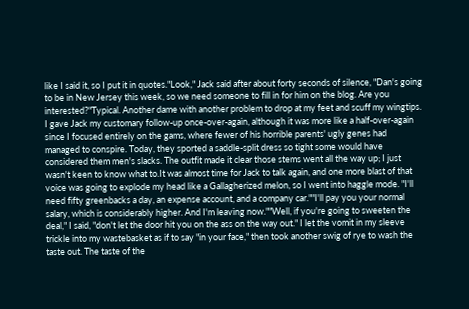like I said it, so I put it in quotes."Look," Jack said after about forty seconds of silence, "Dan's going to be in New Jersey this week, so we need someone to fill in for him on the blog. Are you interested?"Typical. Another dame with another problem to drop at my feet and scuff my wingtips. I gave Jack my customary follow-up once-over-again, although it was more like a half-over-again since I focused entirely on the gams, where fewer of his horrible parents' ugly genes had managed to conspire. Today, they sported a saddle-split dress so tight some would have considered them men's slacks. The outfit made it clear those stems went all the way up; I just wasn't keen to know what to.It was almost time for Jack to talk again, and one more blast of that voice was going to explode my head like a Gallagherized melon, so I went into haggle mode. "I'll need fifty greenbacks a day, an expense account, and a company car.""I'll pay you your normal salary, which is considerably higher. And I'm leaving now.""Well, if you're going to sweeten the deal," I said, "don't let the door hit you on the ass on the way out." I let the vomit in my sleeve trickle into my wastebasket as if to say "in your face," then took another swig of rye to wash the taste out. The taste of the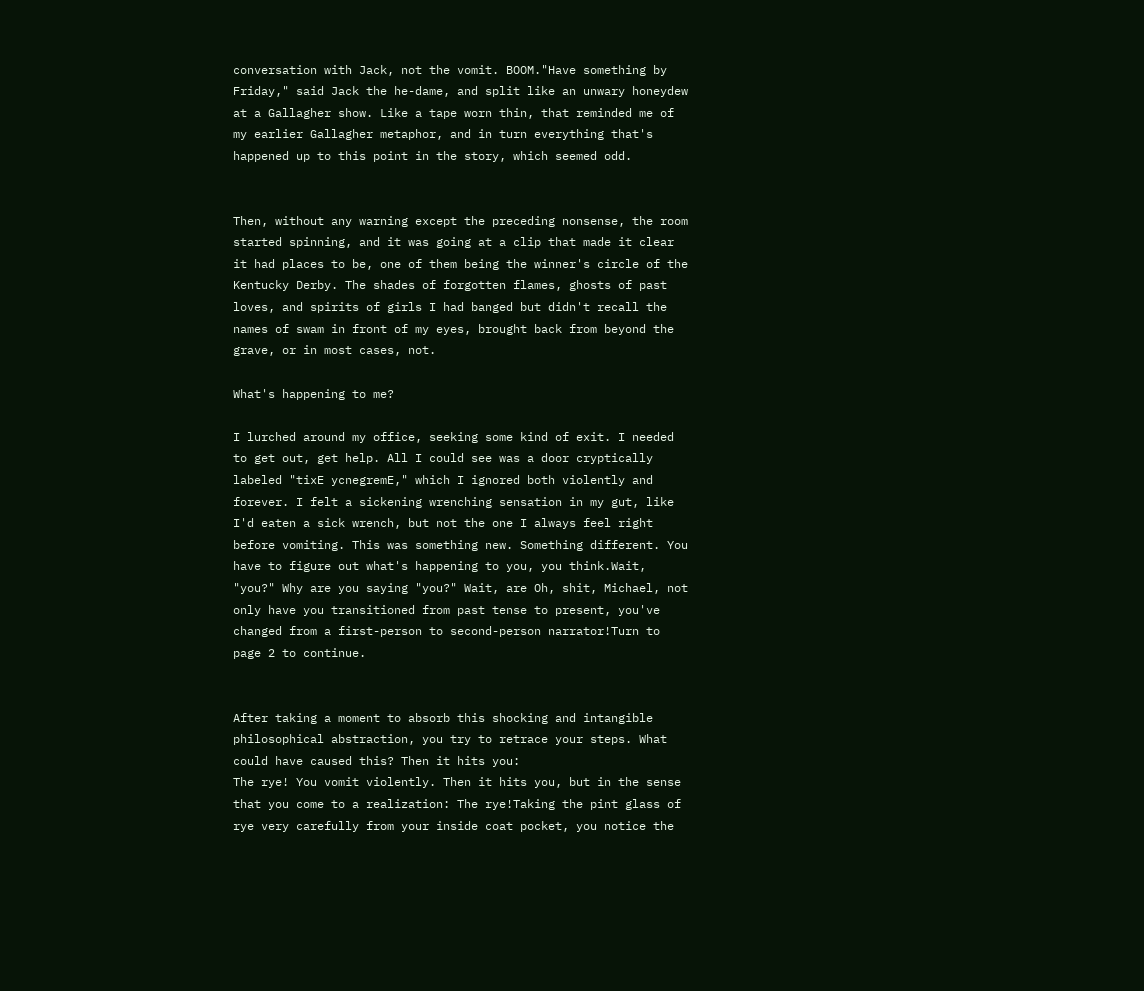conversation with Jack, not the vomit. BOOM."Have something by Friday," said Jack the he-dame, and split like an unwary honeydew at a Gallagher show. Like a tape worn thin, that reminded me of my earlier Gallagher metaphor, and in turn everything that's happened up to this point in the story, which seemed odd.


Then, without any warning except the preceding nonsense, the room started spinning, and it was going at a clip that made it clear it had places to be, one of them being the winner's circle of the Kentucky Derby. The shades of forgotten flames, ghosts of past loves, and spirits of girls I had banged but didn't recall the names of swam in front of my eyes, brought back from beyond the grave, or in most cases, not.

What's happening to me?

I lurched around my office, seeking some kind of exit. I needed to get out, get help. All I could see was a door cryptically labeled "tixE ycnegremE," which I ignored both violently and forever. I felt a sickening wrenching sensation in my gut, like I'd eaten a sick wrench, but not the one I always feel right before vomiting. This was something new. Something different. You have to figure out what's happening to you, you think.Wait, "you?" Why are you saying "you?" Wait, are Oh, shit, Michael, not only have you transitioned from past tense to present, you've changed from a first-person to second-person narrator!Turn to page 2 to continue.


After taking a moment to absorb this shocking and intangible philosophical abstraction, you try to retrace your steps. What could have caused this? Then it hits you:
The rye! You vomit violently. Then it hits you, but in the sense that you come to a realization: The rye!Taking the pint glass of rye very carefully from your inside coat pocket, you notice the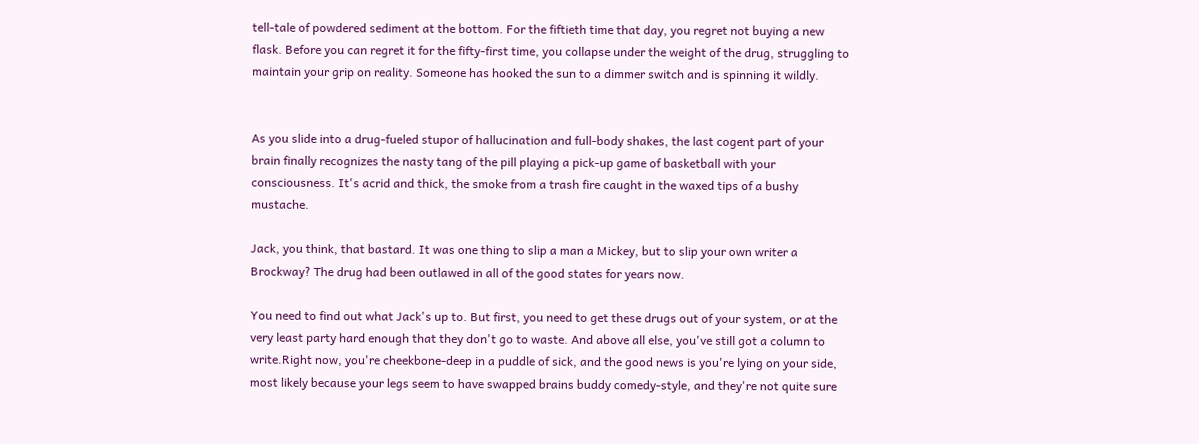tell-tale of powdered sediment at the bottom. For the fiftieth time that day, you regret not buying a new flask. Before you can regret it for the fifty-first time, you collapse under the weight of the drug, struggling to maintain your grip on reality. Someone has hooked the sun to a dimmer switch and is spinning it wildly.


As you slide into a drug-fueled stupor of hallucination and full-body shakes, the last cogent part of your brain finally recognizes the nasty tang of the pill playing a pick-up game of basketball with your consciousness. It's acrid and thick, the smoke from a trash fire caught in the waxed tips of a bushy mustache.

Jack, you think, that bastard. It was one thing to slip a man a Mickey, but to slip your own writer a Brockway? The drug had been outlawed in all of the good states for years now.

You need to find out what Jack's up to. But first, you need to get these drugs out of your system, or at the very least party hard enough that they don't go to waste. And above all else, you've still got a column to write.Right now, you're cheekbone-deep in a puddle of sick, and the good news is you're lying on your side, most likely because your legs seem to have swapped brains buddy comedy-style, and they're not quite sure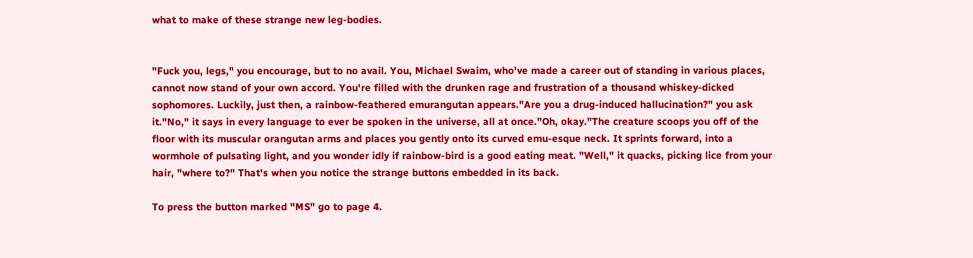what to make of these strange new leg-bodies.


"Fuck you, legs," you encourage, but to no avail. You, Michael Swaim, who've made a career out of standing in various places, cannot now stand of your own accord. You're filled with the drunken rage and frustration of a thousand whiskey-dicked sophomores. Luckily, just then, a rainbow-feathered emurangutan appears."Are you a drug-induced hallucination?" you ask it."No," it says in every language to ever be spoken in the universe, all at once."Oh, okay."The creature scoops you off of the floor with its muscular orangutan arms and places you gently onto its curved emu-esque neck. It sprints forward, into a wormhole of pulsating light, and you wonder idly if rainbow-bird is a good eating meat. "Well," it quacks, picking lice from your hair, "where to?" That's when you notice the strange buttons embedded in its back.

To press the button marked "MS" go to page 4.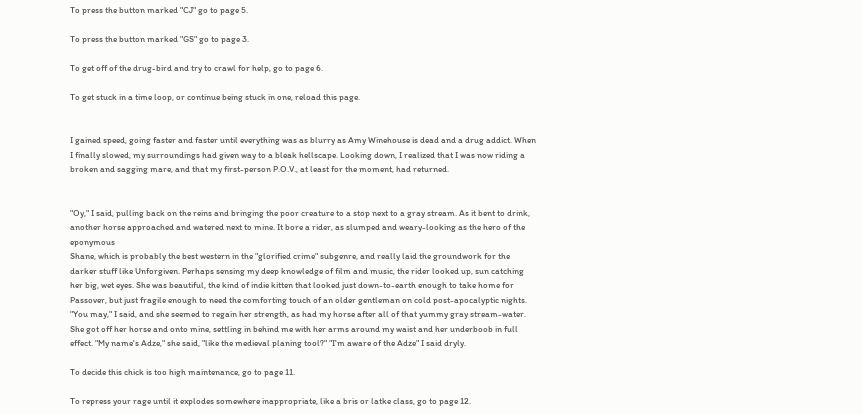To press the button marked "CJ" go to page 5.

To press the button marked "GS" go to page 3.

To get off of the drug-bird and try to crawl for help, go to page 6.

To get stuck in a time loop, or continue being stuck in one, reload this page.


I gained speed, going faster and faster until everything was as blurry as Amy Winehouse is dead and a drug addict. When I finally slowed, my surroundings had given way to a bleak hellscape. Looking down, I realized that I was now riding a broken and sagging mare, and that my first-person P.O.V., at least for the moment, had returned.


"Oy," I said, pulling back on the reins and bringing the poor creature to a stop next to a gray stream. As it bent to drink, another horse approached and watered next to mine. It bore a rider, as slumped and weary-looking as the hero of the eponymous
Shane, which is probably the best western in the "glorified crime" subgenre, and really laid the groundwork for the darker stuff like Unforgiven. Perhaps sensing my deep knowledge of film and music, the rider looked up, sun catching her big, wet eyes. She was beautiful, the kind of indie kitten that looked just down-to-earth enough to take home for Passover, but just fragile enough to need the comforting touch of an older gentleman on cold post-apocalyptic nights. "You may," I said, and she seemed to regain her strength, as had my horse after all of that yummy gray stream-water. She got off her horse and onto mine, settling in behind me with her arms around my waist and her underboob in full effect. "My name's Adze," she said, "like the medieval planing tool?" "I'm aware of the Adze" I said dryly.

To decide this chick is too high maintenance, go to page 11.

To repress your rage until it explodes somewhere inappropriate, like a bris or latke class, go to page 12.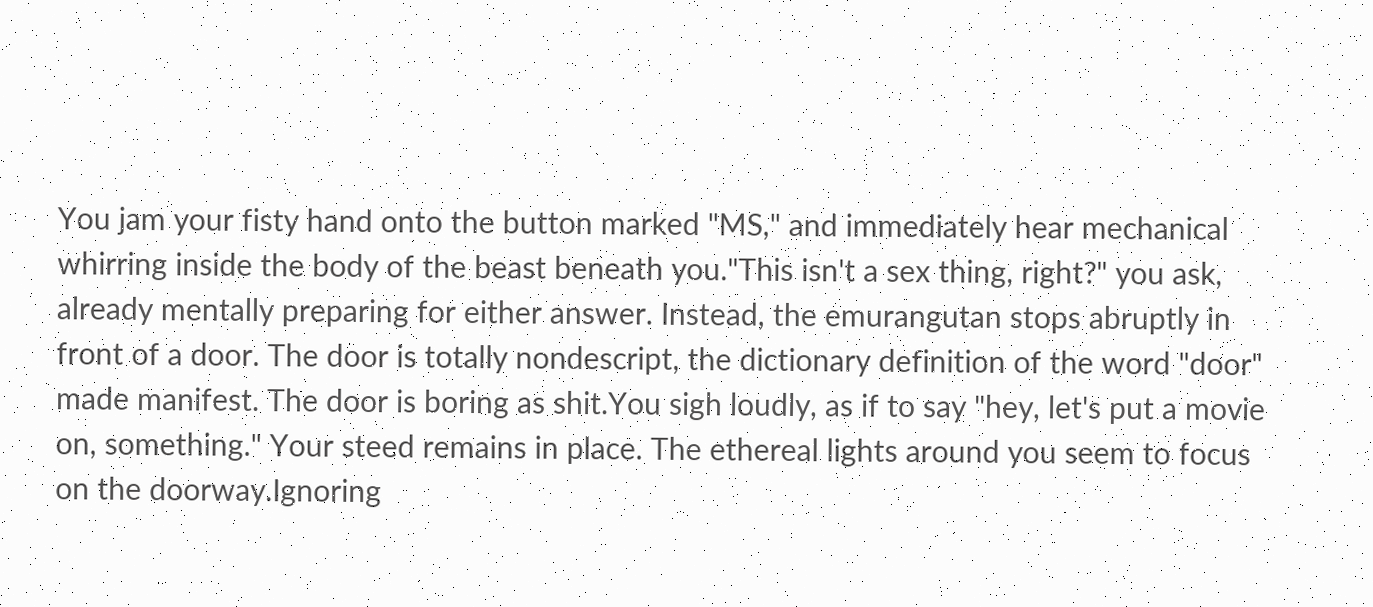You jam your fisty hand onto the button marked "MS," and immediately hear mechanical whirring inside the body of the beast beneath you."This isn't a sex thing, right?" you ask, already mentally preparing for either answer. Instead, the emurangutan stops abruptly in front of a door. The door is totally nondescript, the dictionary definition of the word "door" made manifest. The door is boring as shit.You sigh loudly, as if to say "hey, let's put a movie on, something." Your steed remains in place. The ethereal lights around you seem to focus on the doorway.Ignoring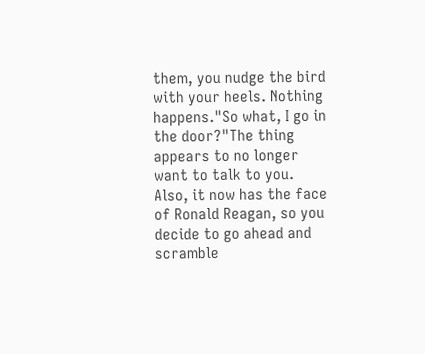them, you nudge the bird with your heels. Nothing happens."So what, I go in the door?"The thing appears to no longer want to talk to you. Also, it now has the face of Ronald Reagan, so you decide to go ahead and scramble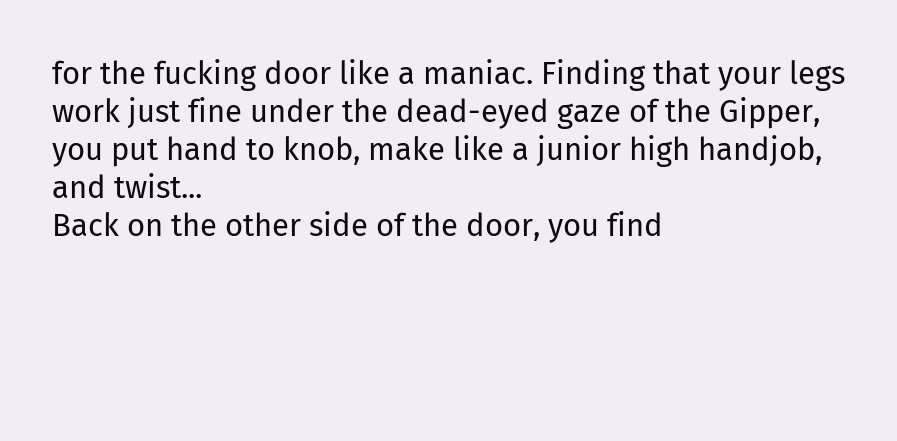for the fucking door like a maniac. Finding that your legs work just fine under the dead-eyed gaze of the Gipper, you put hand to knob, make like a junior high handjob, and twist...
Back on the other side of the door, you find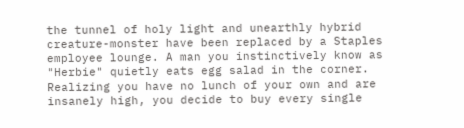the tunnel of holy light and unearthly hybrid creature-monster have been replaced by a Staples employee lounge. A man you instinctively know as "Herbie" quietly eats egg salad in the corner. Realizing you have no lunch of your own and are insanely high, you decide to buy every single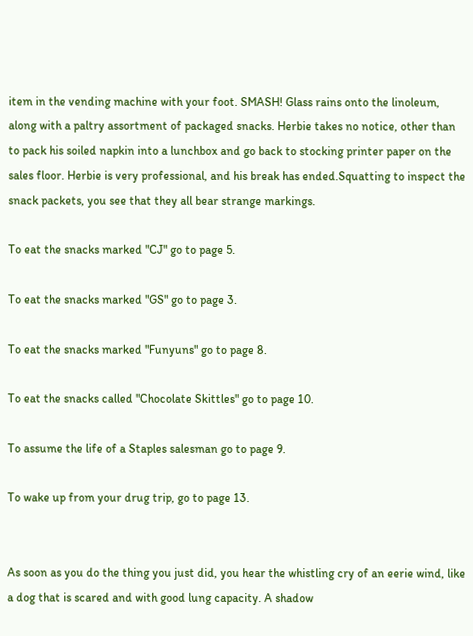item in the vending machine with your foot. SMASH! Glass rains onto the linoleum, along with a paltry assortment of packaged snacks. Herbie takes no notice, other than to pack his soiled napkin into a lunchbox and go back to stocking printer paper on the sales floor. Herbie is very professional, and his break has ended.Squatting to inspect the snack packets, you see that they all bear strange markings.

To eat the snacks marked "CJ" go to page 5.

To eat the snacks marked "GS" go to page 3.

To eat the snacks marked "Funyuns" go to page 8.

To eat the snacks called "Chocolate Skittles" go to page 10.

To assume the life of a Staples salesman go to page 9.

To wake up from your drug trip, go to page 13.


As soon as you do the thing you just did, you hear the whistling cry of an eerie wind, like a dog that is scared and with good lung capacity. A shadow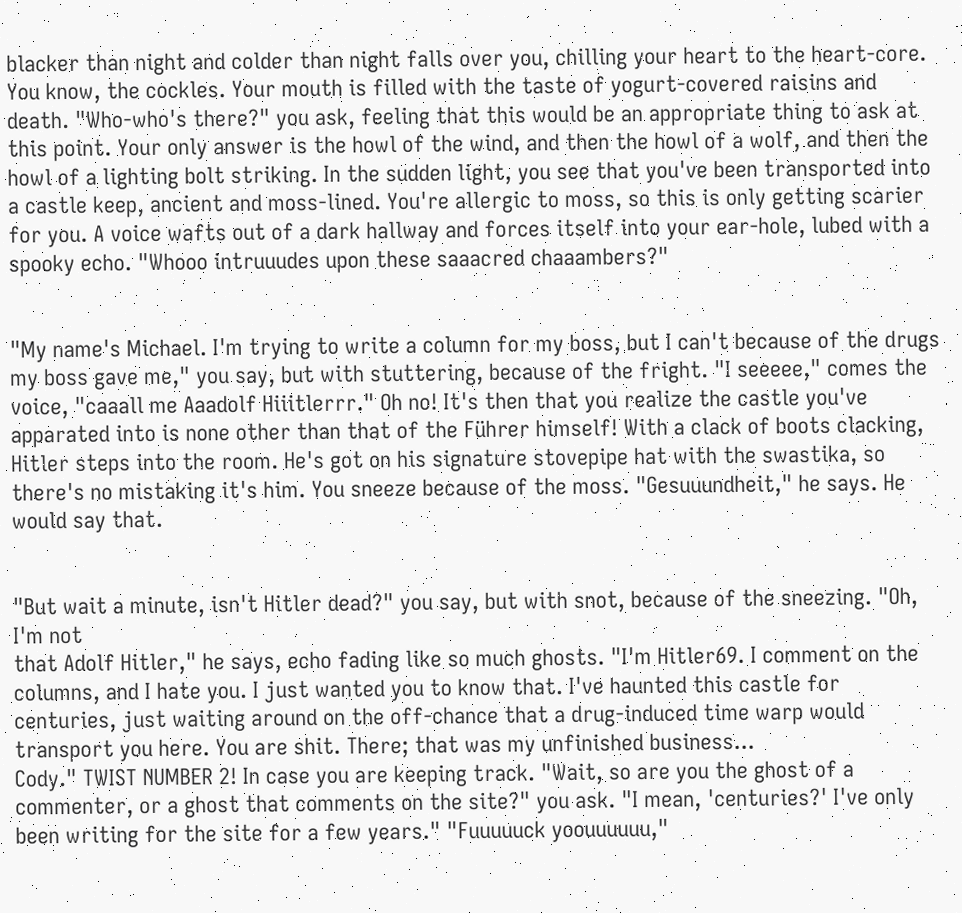blacker than night and colder than night falls over you, chilling your heart to the heart-core. You know, the cockles. Your mouth is filled with the taste of yogurt-covered raisins and death. "Who-who's there?" you ask, feeling that this would be an appropriate thing to ask at this point. Your only answer is the howl of the wind, and then the howl of a wolf, and then the howl of a lighting bolt striking. In the sudden light, you see that you've been transported into a castle keep, ancient and moss-lined. You're allergic to moss, so this is only getting scarier for you. A voice wafts out of a dark hallway and forces itself into your ear-hole, lubed with a spooky echo. "Whooo intruuudes upon these saaacred chaaambers?"


"My name's Michael. I'm trying to write a column for my boss, but I can't because of the drugs my boss gave me," you say, but with stuttering, because of the fright. "I seeeee," comes the voice, "caaall me Aaadolf Hiiitlerrr." Oh no! It's then that you realize the castle you've apparated into is none other than that of the Führer himself! With a clack of boots clacking, Hitler steps into the room. He's got on his signature stovepipe hat with the swastika, so there's no mistaking it's him. You sneeze because of the moss. "Gesuuundheit," he says. He
would say that.


"But wait a minute, isn't Hitler dead?" you say, but with snot, because of the sneezing. "Oh, I'm not
that Adolf Hitler," he says, echo fading like so much ghosts. "I'm Hitler69. I comment on the columns, and I hate you. I just wanted you to know that. I've haunted this castle for centuries, just waiting around on the off-chance that a drug-induced time warp would transport you here. You are shit. There; that was my unfinished business...
Cody." TWIST NUMBER 2! In case you are keeping track. "Wait, so are you the ghost of a commenter, or a ghost that comments on the site?" you ask. "I mean, 'centuries?' I've only been writing for the site for a few years." "Fuuuuuck yoouuuuuu,"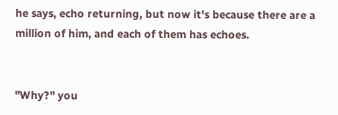he says, echo returning, but now it's because there are a million of him, and each of them has echoes.


"Why?" you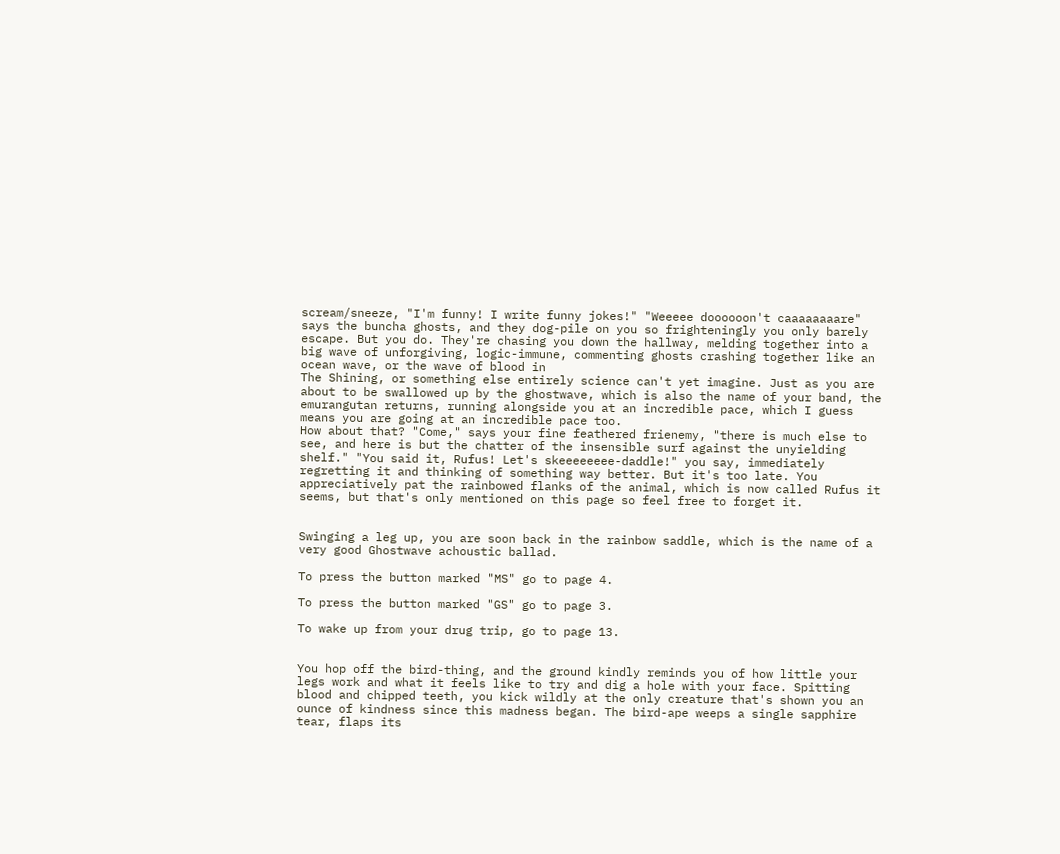scream/sneeze, "I'm funny! I write funny jokes!" "Weeeee doooooon't caaaaaaaare" says the buncha ghosts, and they dog-pile on you so frighteningly you only barely escape. But you do. They're chasing you down the hallway, melding together into a big wave of unforgiving, logic-immune, commenting ghosts crashing together like an ocean wave, or the wave of blood in
The Shining, or something else entirely science can't yet imagine. Just as you are about to be swallowed up by the ghostwave, which is also the name of your band, the emurangutan returns, running alongside you at an incredible pace, which I guess means you are going at an incredible pace too.
How about that? "Come," says your fine feathered frienemy, "there is much else to see, and here is but the chatter of the insensible surf against the unyielding shelf." "You said it, Rufus! Let's skeeeeeeee-daddle!" you say, immediately regretting it and thinking of something way better. But it's too late. You appreciatively pat the rainbowed flanks of the animal, which is now called Rufus it seems, but that's only mentioned on this page so feel free to forget it.


Swinging a leg up, you are soon back in the rainbow saddle, which is the name of a very good Ghostwave achoustic ballad.

To press the button marked "MS" go to page 4.

To press the button marked "GS" go to page 3.

To wake up from your drug trip, go to page 13.


You hop off the bird-thing, and the ground kindly reminds you of how little your legs work and what it feels like to try and dig a hole with your face. Spitting blood and chipped teeth, you kick wildly at the only creature that's shown you an ounce of kindness since this madness began. The bird-ape weeps a single sapphire tear, flaps its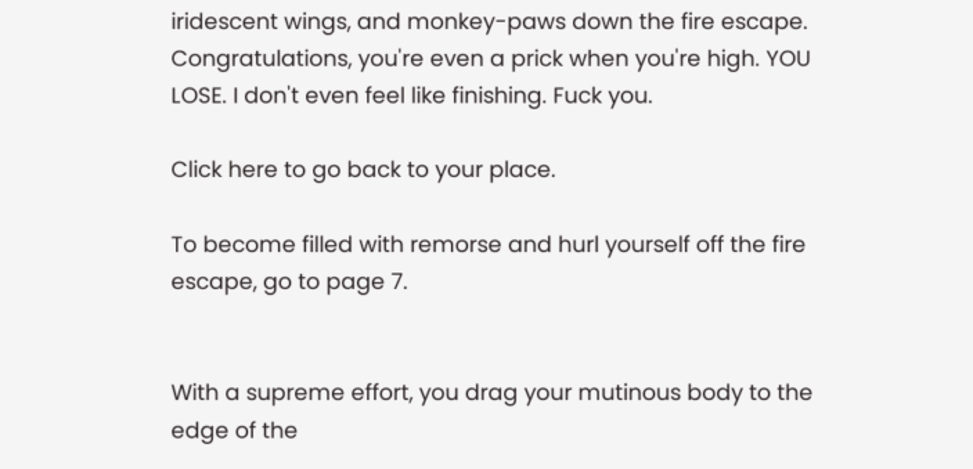iridescent wings, and monkey-paws down the fire escape. Congratulations, you're even a prick when you're high. YOU LOSE. I don't even feel like finishing. Fuck you.

Click here to go back to your place.

To become filled with remorse and hurl yourself off the fire escape, go to page 7.


With a supreme effort, you drag your mutinous body to the edge of the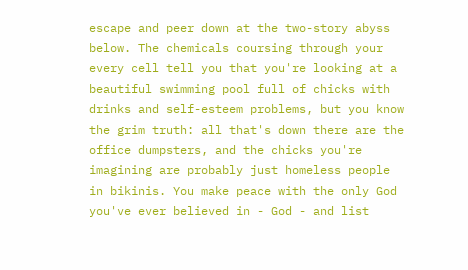escape and peer down at the two-story abyss below. The chemicals coursing through your every cell tell you that you're looking at a beautiful swimming pool full of chicks with drinks and self-esteem problems, but you know the grim truth: all that's down there are the office dumpsters, and the chicks you're imagining are probably just homeless people in bikinis. You make peace with the only God
you've ever believed in - God - and list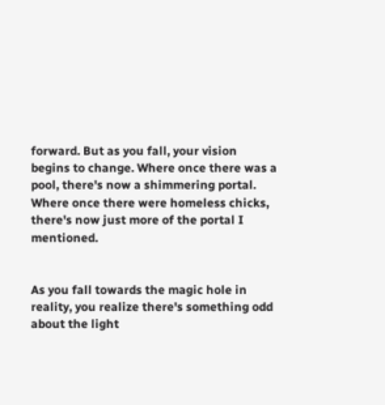forward. But as you fall, your vision begins to change. Where once there was a pool, there's now a shimmering portal. Where once there were homeless chicks, there's now just more of the portal I mentioned.


As you fall towards the magic hole in reality, you realize there's something odd about the light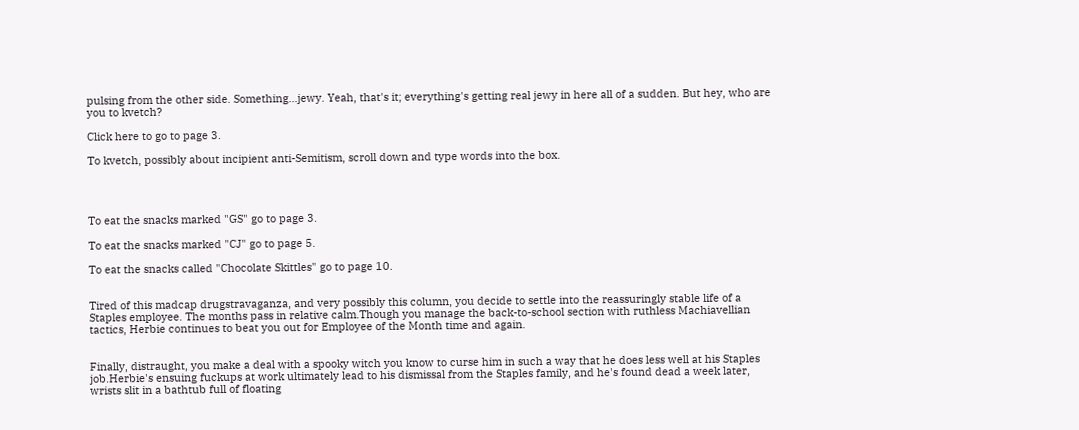pulsing from the other side. Something...jewy. Yeah, that's it; everything's getting real jewy in here all of a sudden. But hey, who are you to kvetch?

Click here to go to page 3.

To kvetch, possibly about incipient anti-Semitism, scroll down and type words into the box.




To eat the snacks marked "GS" go to page 3.

To eat the snacks marked "CJ" go to page 5.

To eat the snacks called "Chocolate Skittles" go to page 10.


Tired of this madcap drugstravaganza, and very possibly this column, you decide to settle into the reassuringly stable life of a Staples employee. The months pass in relative calm.Though you manage the back-to-school section with ruthless Machiavellian tactics, Herbie continues to beat you out for Employee of the Month time and again.


Finally, distraught, you make a deal with a spooky witch you know to curse him in such a way that he does less well at his Staples job.Herbie's ensuing fuckups at work ultimately lead to his dismissal from the Staples family, and he's found dead a week later, wrists slit in a bathtub full of floating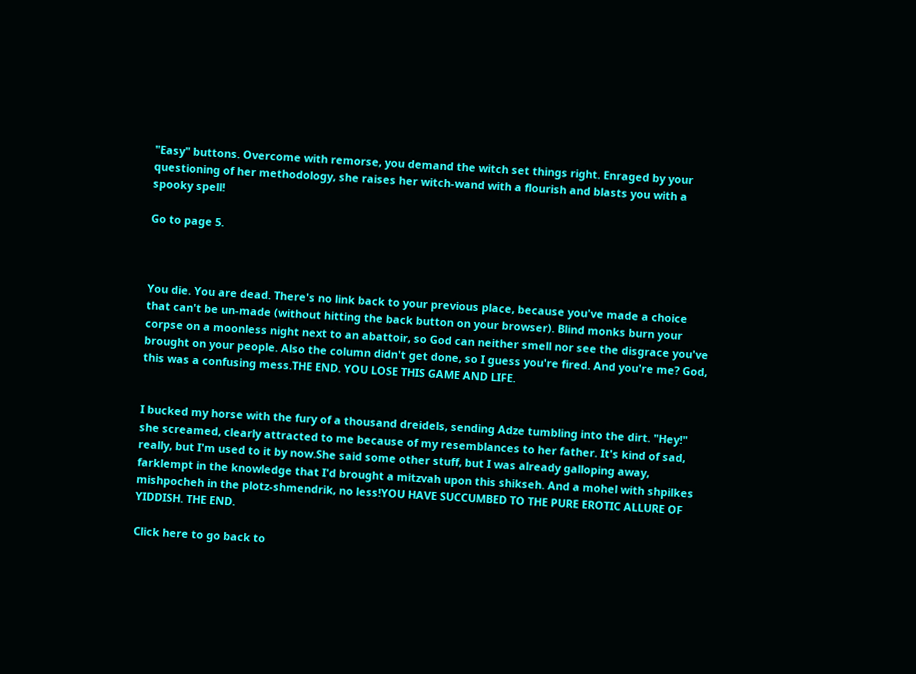"Easy" buttons. Overcome with remorse, you demand the witch set things right. Enraged by your questioning of her methodology, she raises her witch-wand with a flourish and blasts you with a spooky spell!

Go to page 5.



You die. You are dead. There's no link back to your previous place, because you've made a choice that can't be un-made (without hitting the back button on your browser). Blind monks burn your corpse on a moonless night next to an abattoir, so God can neither smell nor see the disgrace you've brought on your people. Also the column didn't get done, so I guess you're fired. And you're me? God, this was a confusing mess.THE END. YOU LOSE THIS GAME AND LIFE.


I bucked my horse with the fury of a thousand dreidels, sending Adze tumbling into the dirt. "Hey!" she screamed, clearly attracted to me because of my resemblances to her father. It's kind of sad, really, but I'm used to it by now.She said some other stuff, but I was already galloping away, farklempt in the knowledge that I'd brought a mitzvah upon this shikseh. And a mohel with shpilkes mishpocheh in the plotz-shmendrik, no less!YOU HAVE SUCCUMBED TO THE PURE EROTIC ALLURE OF YIDDISH. THE END.

Click here to go back to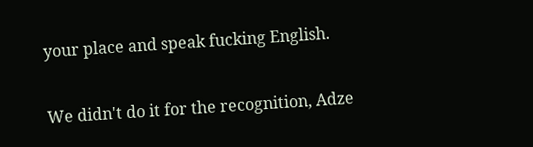your place and speak fucking English.


We didn't do it for the recognition, Adze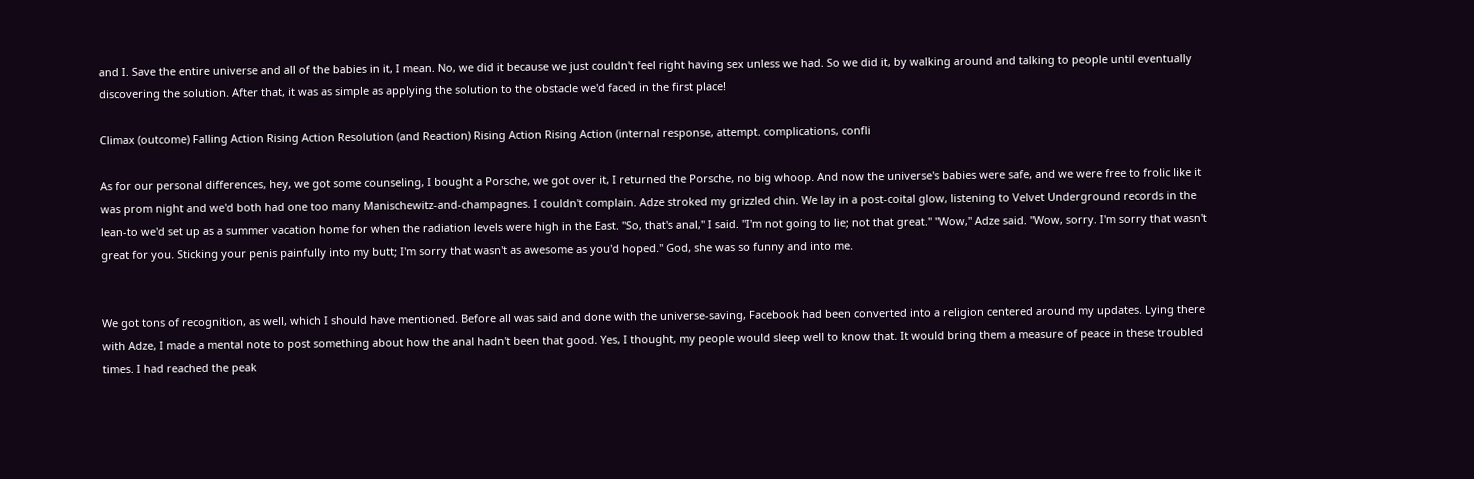and I. Save the entire universe and all of the babies in it, I mean. No, we did it because we just couldn't feel right having sex unless we had. So we did it, by walking around and talking to people until eventually discovering the solution. After that, it was as simple as applying the solution to the obstacle we'd faced in the first place!

Climax (outcome) Falling Action Rising Action Resolution (and Reaction) Rising Action Rising Action (internal response, attempt. complications, confli

As for our personal differences, hey, we got some counseling, I bought a Porsche, we got over it, I returned the Porsche, no big whoop. And now the universe's babies were safe, and we were free to frolic like it was prom night and we'd both had one too many Manischewitz-and-champagnes. I couldn't complain. Adze stroked my grizzled chin. We lay in a post-coital glow, listening to Velvet Underground records in the lean-to we'd set up as a summer vacation home for when the radiation levels were high in the East. "So, that's anal," I said. "I'm not going to lie; not that great." "Wow," Adze said. "Wow, sorry. I'm sorry that wasn't great for you. Sticking your penis painfully into my butt; I'm sorry that wasn't as awesome as you'd hoped." God, she was so funny and into me.


We got tons of recognition, as well, which I should have mentioned. Before all was said and done with the universe-saving, Facebook had been converted into a religion centered around my updates. Lying there with Adze, I made a mental note to post something about how the anal hadn't been that good. Yes, I thought, my people would sleep well to know that. It would bring them a measure of peace in these troubled times. I had reached the peak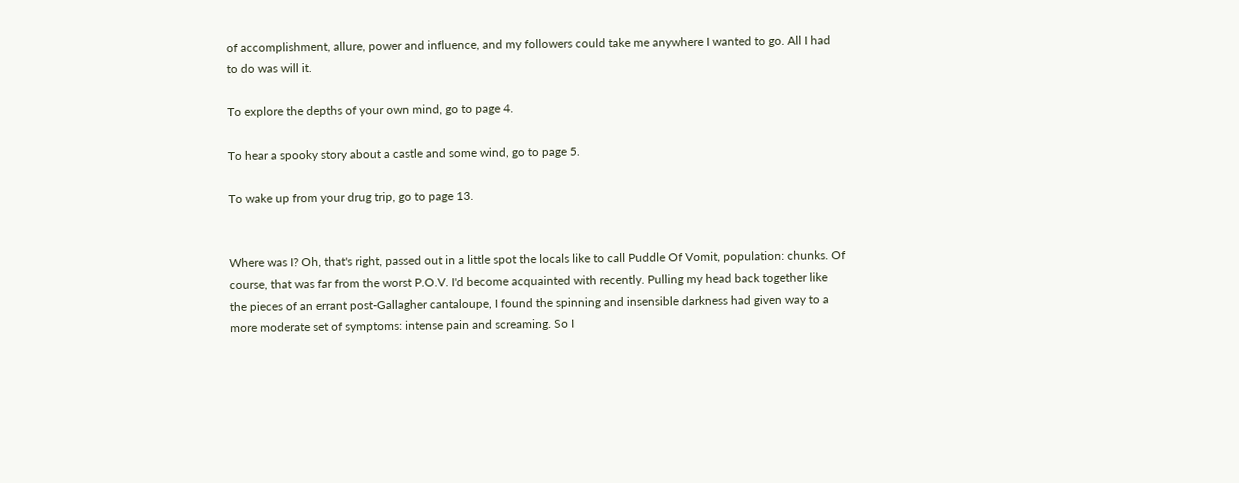of accomplishment, allure, power and influence, and my followers could take me anywhere I wanted to go. All I had to do was will it.

To explore the depths of your own mind, go to page 4.

To hear a spooky story about a castle and some wind, go to page 5.

To wake up from your drug trip, go to page 13.


Where was I? Oh, that's right, passed out in a little spot the locals like to call Puddle Of Vomit, population: chunks. Of course, that was far from the worst P.O.V. I'd become acquainted with recently. Pulling my head back together like the pieces of an errant post-Gallagher cantaloupe, I found the spinning and insensible darkness had given way to a more moderate set of symptoms: intense pain and screaming. So I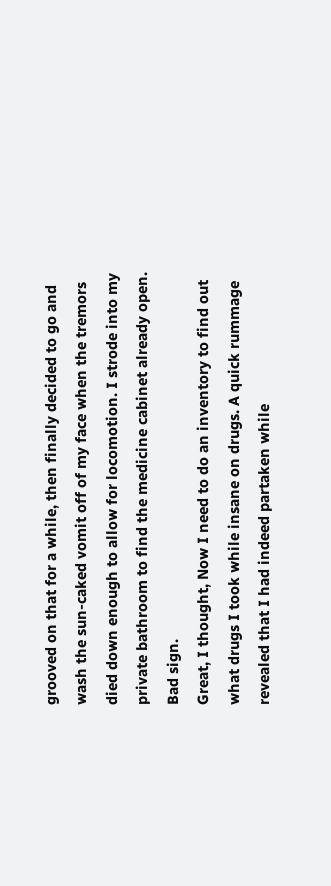grooved on that for a while, then finally decided to go and wash the sun-caked vomit off of my face when the tremors died down enough to allow for locomotion. I strode into my private bathroom to find the medicine cabinet already open. Bad sign.
Great, I thought, Now I need to do an inventory to find out what drugs I took while insane on drugs. A quick rummage revealed that I had indeed partaken while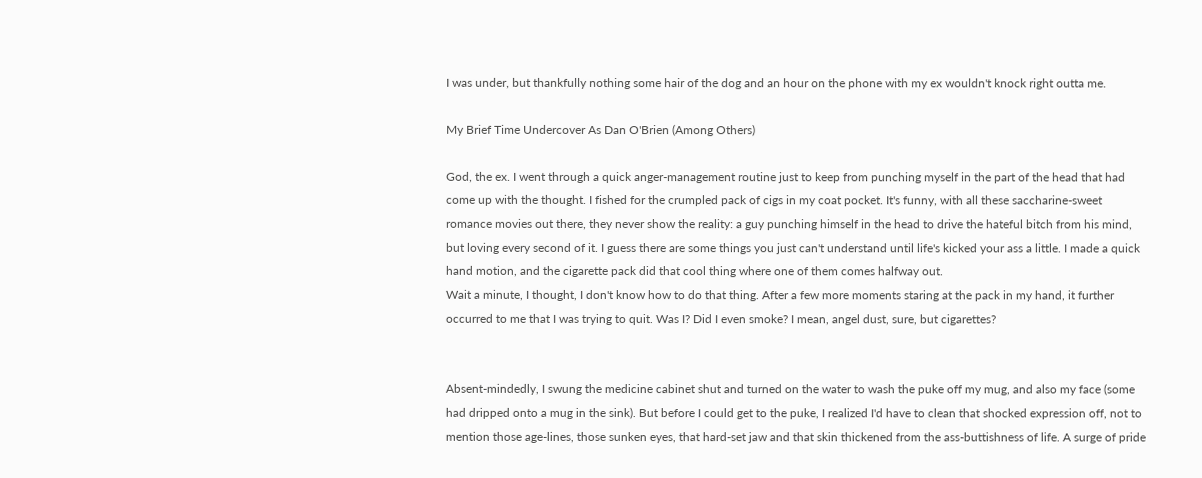I was under, but thankfully nothing some hair of the dog and an hour on the phone with my ex wouldn't knock right outta me.

My Brief Time Undercover As Dan O'Brien (Among Others)

God, the ex. I went through a quick anger-management routine just to keep from punching myself in the part of the head that had come up with the thought. I fished for the crumpled pack of cigs in my coat pocket. It's funny, with all these saccharine-sweet romance movies out there, they never show the reality: a guy punching himself in the head to drive the hateful bitch from his mind, but loving every second of it. I guess there are some things you just can't understand until life's kicked your ass a little. I made a quick hand motion, and the cigarette pack did that cool thing where one of them comes halfway out.
Wait a minute, I thought, I don't know how to do that thing. After a few more moments staring at the pack in my hand, it further occurred to me that I was trying to quit. Was I? Did I even smoke? I mean, angel dust, sure, but cigarettes?


Absent-mindedly, I swung the medicine cabinet shut and turned on the water to wash the puke off my mug, and also my face (some had dripped onto a mug in the sink). But before I could get to the puke, I realized I'd have to clean that shocked expression off, not to mention those age-lines, those sunken eyes, that hard-set jaw and that skin thickened from the ass-buttishness of life. A surge of pride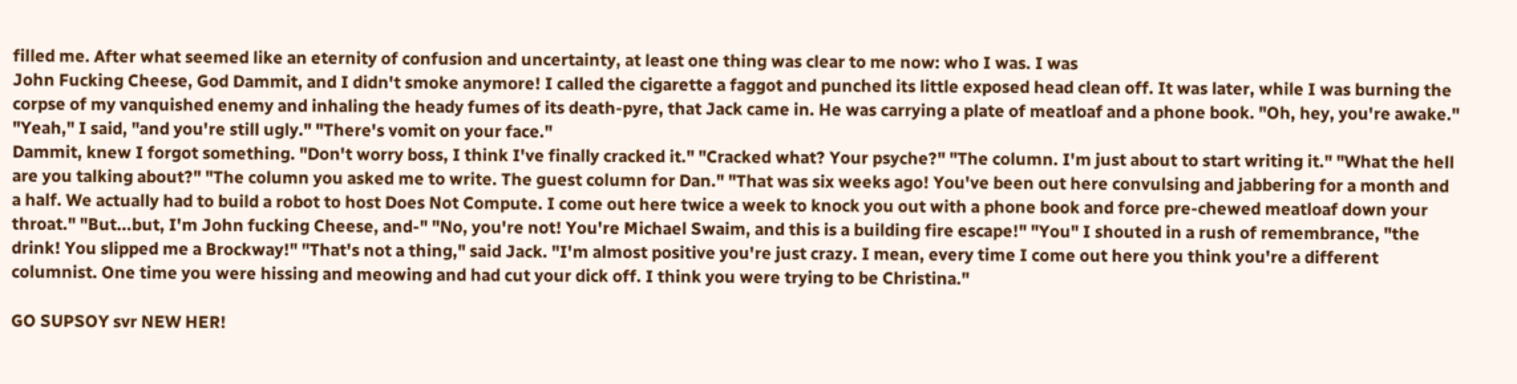filled me. After what seemed like an eternity of confusion and uncertainty, at least one thing was clear to me now: who I was. I was
John Fucking Cheese, God Dammit, and I didn't smoke anymore! I called the cigarette a faggot and punched its little exposed head clean off. It was later, while I was burning the corpse of my vanquished enemy and inhaling the heady fumes of its death-pyre, that Jack came in. He was carrying a plate of meatloaf and a phone book. "Oh, hey, you're awake." "Yeah," I said, "and you're still ugly." "There's vomit on your face."
Dammit, knew I forgot something. "Don't worry boss, I think I've finally cracked it." "Cracked what? Your psyche?" "The column. I'm just about to start writing it." "What the hell are you talking about?" "The column you asked me to write. The guest column for Dan." "That was six weeks ago! You've been out here convulsing and jabbering for a month and a half. We actually had to build a robot to host Does Not Compute. I come out here twice a week to knock you out with a phone book and force pre-chewed meatloaf down your throat." "But...but, I'm John fucking Cheese, and-" "No, you're not! You're Michael Swaim, and this is a building fire escape!" "You" I shouted in a rush of remembrance, "the drink! You slipped me a Brockway!" "That's not a thing," said Jack. "I'm almost positive you're just crazy. I mean, every time I come out here you think you're a different columnist. One time you were hissing and meowing and had cut your dick off. I think you were trying to be Christina."

GO SUPSOY svr NEW HER!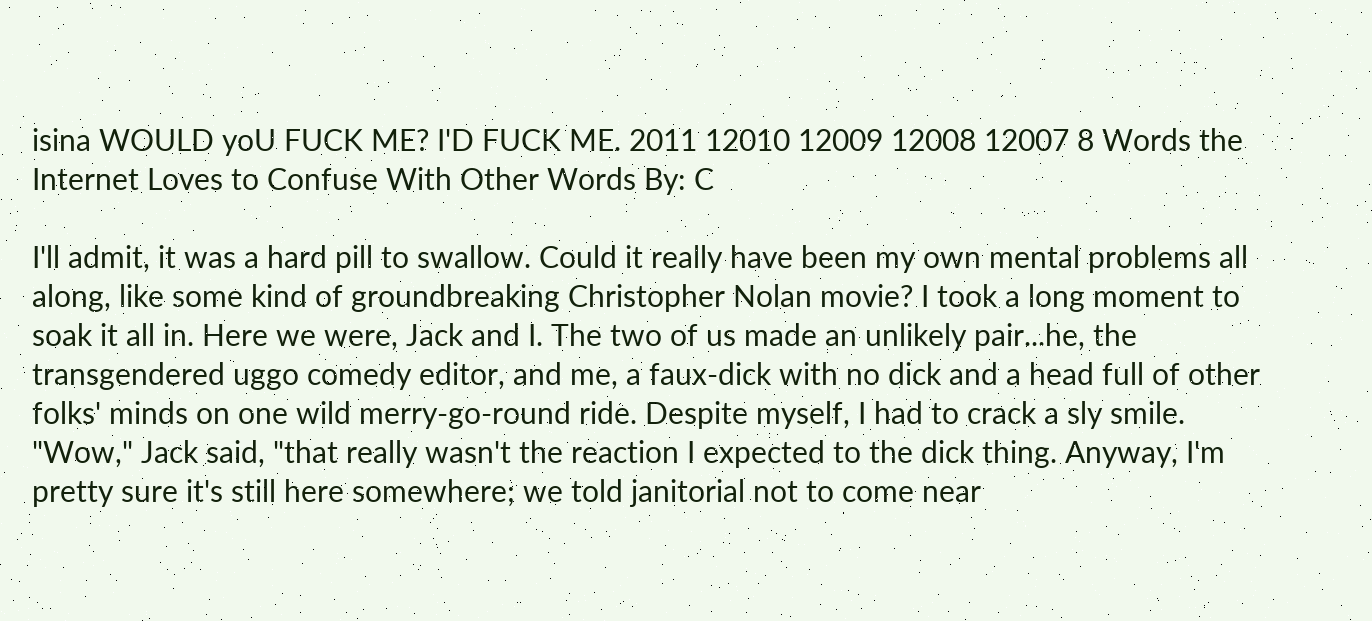isina WOULD yoU FUCK ME? I'D FUCK ME. 2011 12010 12009 12008 12007 8 Words the Internet Loves to Confuse With Other Words By: C

I'll admit, it was a hard pill to swallow. Could it really have been my own mental problems all along, like some kind of groundbreaking Christopher Nolan movie? I took a long moment to soak it all in. Here we were, Jack and I. The two of us made an unlikely pair...he, the transgendered uggo comedy editor, and me, a faux-dick with no dick and a head full of other folks' minds on one wild merry-go-round ride. Despite myself, I had to crack a sly smile. "Wow," Jack said, "that really wasn't the reaction I expected to the dick thing. Anyway, I'm pretty sure it's still here somewhere; we told janitorial not to come near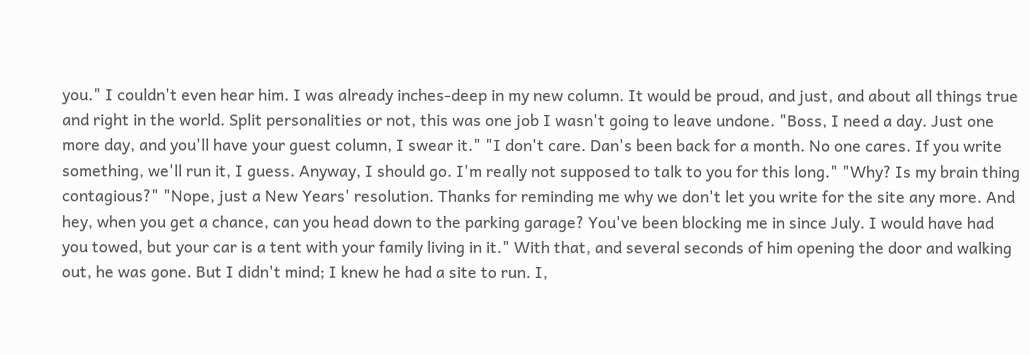you." I couldn't even hear him. I was already inches-deep in my new column. It would be proud, and just, and about all things true and right in the world. Split personalities or not, this was one job I wasn't going to leave undone. "Boss, I need a day. Just one more day, and you'll have your guest column, I swear it." "I don't care. Dan's been back for a month. No one cares. If you write something, we'll run it, I guess. Anyway, I should go. I'm really not supposed to talk to you for this long." "Why? Is my brain thing contagious?" "Nope, just a New Years' resolution. Thanks for reminding me why we don't let you write for the site any more. And hey, when you get a chance, can you head down to the parking garage? You've been blocking me in since July. I would have had you towed, but your car is a tent with your family living in it." With that, and several seconds of him opening the door and walking out, he was gone. But I didn't mind; I knew he had a site to run. I,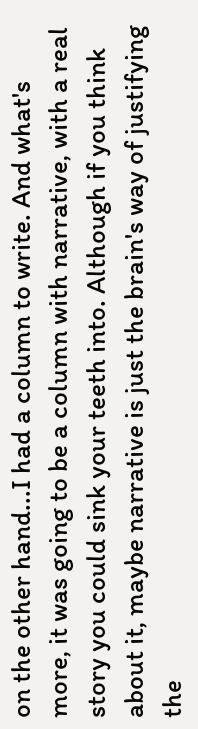on the other hand...I had a column to write. And what's more, it was going to be a column with narrative, with a real story you could sink your teeth into. Although if you think about it, maybe narrative is just the brain's way of justifying the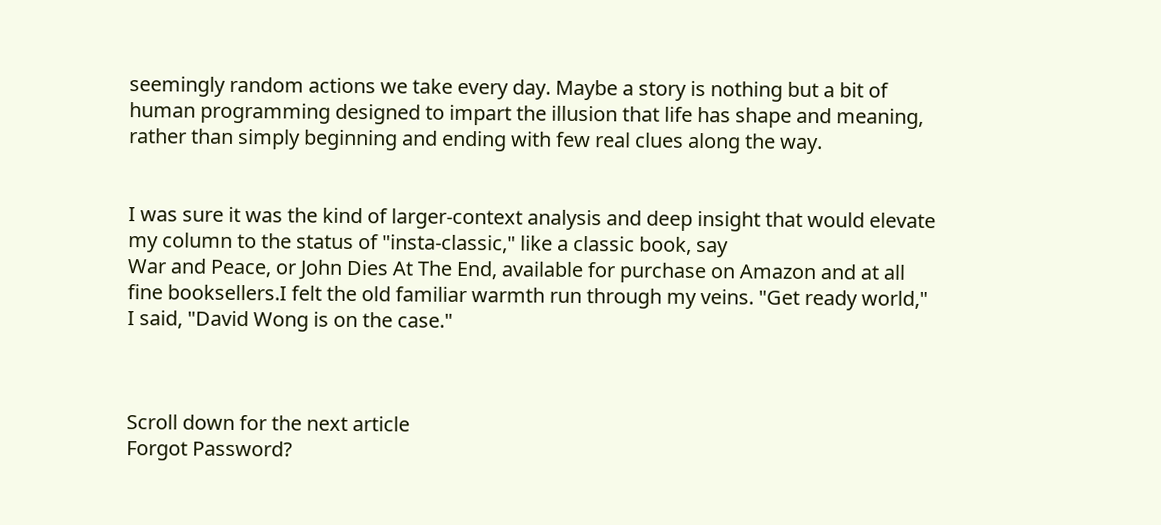seemingly random actions we take every day. Maybe a story is nothing but a bit of human programming designed to impart the illusion that life has shape and meaning, rather than simply beginning and ending with few real clues along the way.


I was sure it was the kind of larger-context analysis and deep insight that would elevate my column to the status of "insta-classic," like a classic book, say
War and Peace, or John Dies At The End, available for purchase on Amazon and at all fine booksellers.I felt the old familiar warmth run through my veins. "Get ready world," I said, "David Wong is on the case."



Scroll down for the next article
Forgot Password?